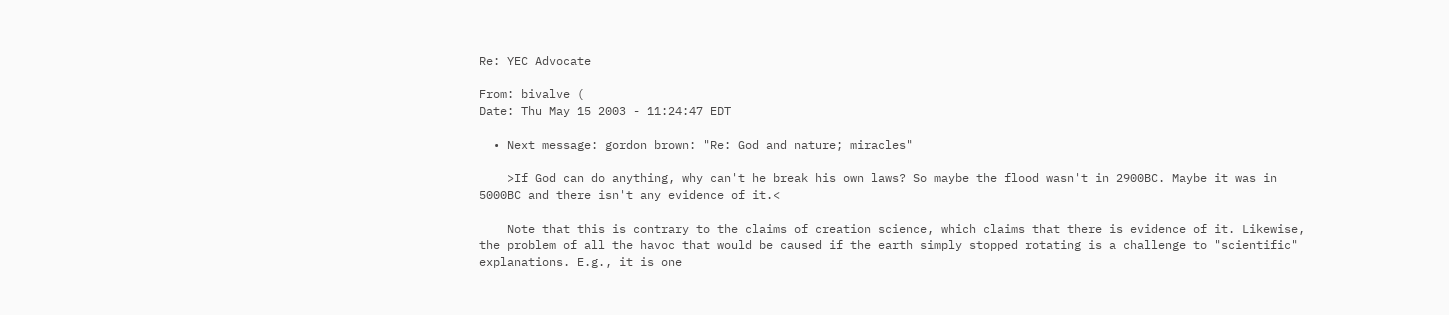Re: YEC Advocate

From: bivalve (
Date: Thu May 15 2003 - 11:24:47 EDT

  • Next message: gordon brown: "Re: God and nature; miracles"

    >If God can do anything, why can't he break his own laws? So maybe the flood wasn't in 2900BC. Maybe it was in 5000BC and there isn't any evidence of it.<

    Note that this is contrary to the claims of creation science, which claims that there is evidence of it. Likewise, the problem of all the havoc that would be caused if the earth simply stopped rotating is a challenge to "scientific" explanations. E.g., it is one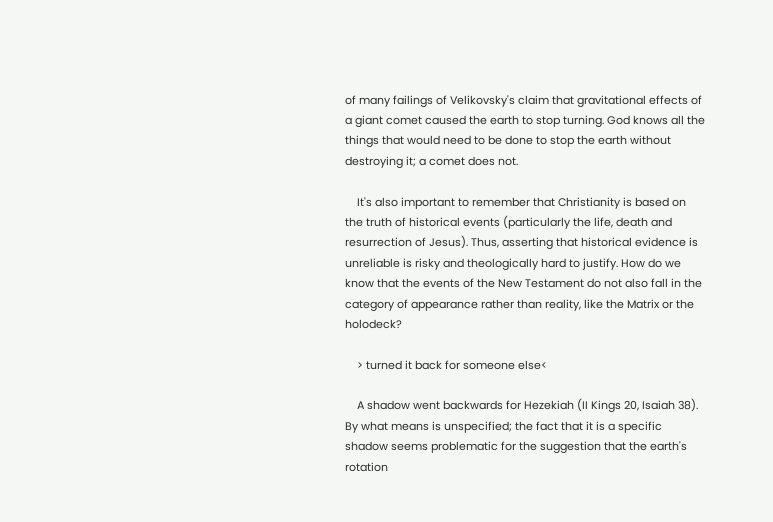of many failings of Velikovsky's claim that gravitational effects of a giant comet caused the earth to stop turning. God knows all the things that would need to be done to stop the earth without destroying it; a comet does not.

    It's also important to remember that Christianity is based on the truth of historical events (particularly the life, death and resurrection of Jesus). Thus, asserting that historical evidence is unreliable is risky and theologically hard to justify. How do we know that the events of the New Testament do not also fall in the category of appearance rather than reality, like the Matrix or the holodeck?

    > turned it back for someone else<

    A shadow went backwards for Hezekiah (II Kings 20, Isaiah 38). By what means is unspecified; the fact that it is a specific shadow seems problematic for the suggestion that the earth's rotation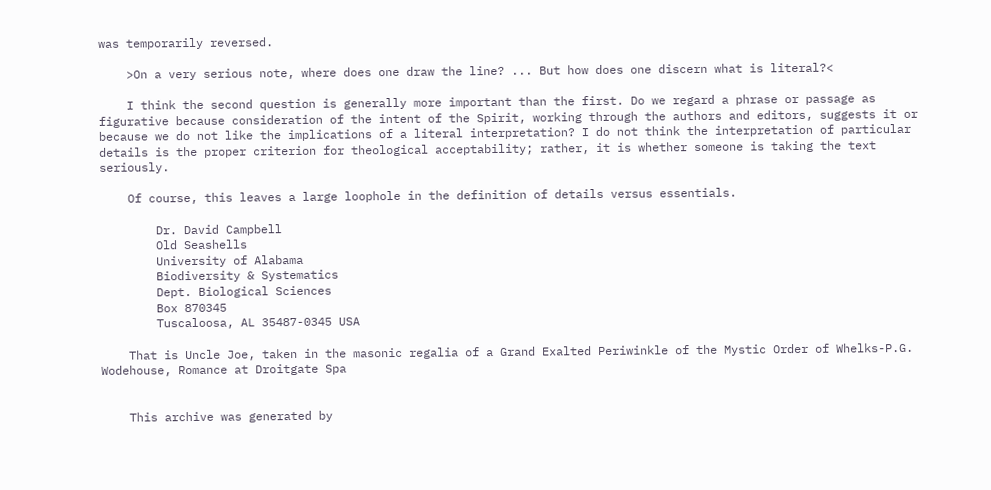was temporarily reversed.

    >On a very serious note, where does one draw the line? ... But how does one discern what is literal?<

    I think the second question is generally more important than the first. Do we regard a phrase or passage as figurative because consideration of the intent of the Spirit, working through the authors and editors, suggests it or because we do not like the implications of a literal interpretation? I do not think the interpretation of particular details is the proper criterion for theological acceptability; rather, it is whether someone is taking the text seriously.

    Of course, this leaves a large loophole in the definition of details versus essentials.

        Dr. David Campbell
        Old Seashells
        University of Alabama
        Biodiversity & Systematics
        Dept. Biological Sciences
        Box 870345
        Tuscaloosa, AL 35487-0345 USA

    That is Uncle Joe, taken in the masonic regalia of a Grand Exalted Periwinkle of the Mystic Order of Whelks-P.G. Wodehouse, Romance at Droitgate Spa


    This archive was generated by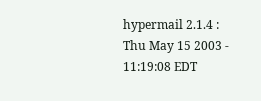hypermail 2.1.4 : Thu May 15 2003 - 11:19:08 EDT